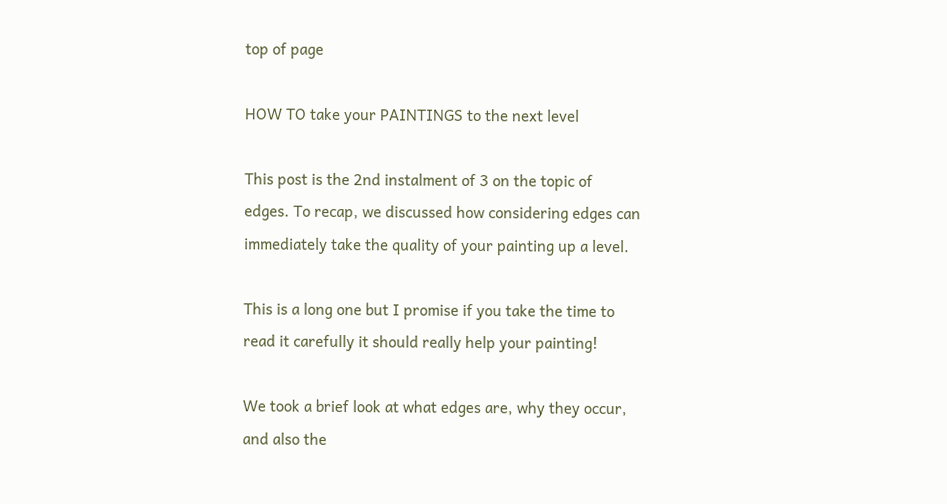top of page

HOW TO take your PAINTINGS to the next level

This post is the 2nd instalment of 3 on the topic of edges. To recap, we discussed how considering edges can immediately take the quality of your painting up a level.

This is a long one but I promise if you take the time to read it carefully it should really help your painting!

We took a brief look at what edges are, why they occur, and also the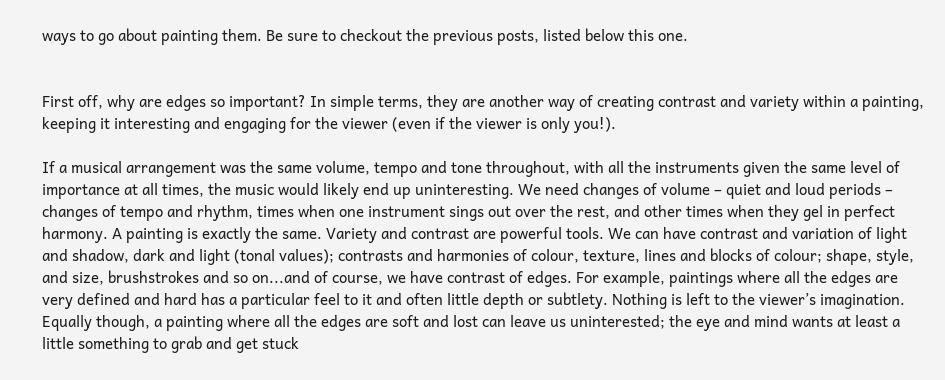ways to go about painting them. Be sure to checkout the previous posts, listed below this one.


First off, why are edges so important? In simple terms, they are another way of creating contrast and variety within a painting, keeping it interesting and engaging for the viewer (even if the viewer is only you!).

If a musical arrangement was the same volume, tempo and tone throughout, with all the instruments given the same level of importance at all times, the music would likely end up uninteresting. We need changes of volume – quiet and loud periods – changes of tempo and rhythm, times when one instrument sings out over the rest, and other times when they gel in perfect harmony. A painting is exactly the same. Variety and contrast are powerful tools. We can have contrast and variation of light and shadow, dark and light (tonal values); contrasts and harmonies of colour, texture, lines and blocks of colour; shape, style, and size, brushstrokes and so on...and of course, we have contrast of edges. For example, paintings where all the edges are very defined and hard has a particular feel to it and often little depth or subtlety. Nothing is left to the viewer’s imagination. Equally though, a painting where all the edges are soft and lost can leave us uninterested; the eye and mind wants at least a little something to grab and get stuck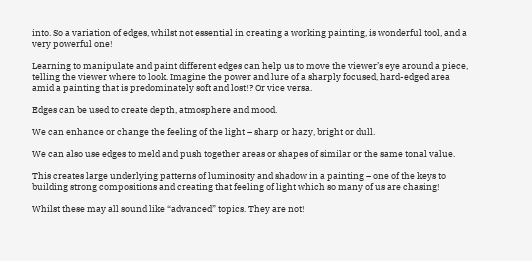into. So a variation of edges, whilst not essential in creating a working painting, is wonderful tool, and a very powerful one!

Learning to manipulate and paint different edges can help us to move the viewer’s eye around a piece, telling the viewer where to look. Imagine the power and lure of a sharply focused, hard-edged area amid a painting that is predominately soft and lost!? Or vice versa.

Edges can be used to create depth, atmosphere and mood.

We can enhance or change the feeling of the light – sharp or hazy, bright or dull.

We can also use edges to meld and push together areas or shapes of similar or the same tonal value.

This creates large underlying patterns of luminosity and shadow in a painting – one of the keys to building strong compositions and creating that feeling of light which so many of us are chasing!

Whilst these may all sound like “advanced” topics. They are not!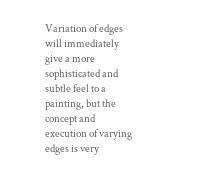Variation of edges will immediately give a more sophisticated and subtle feel to a painting, but the concept and execution of varying edges is very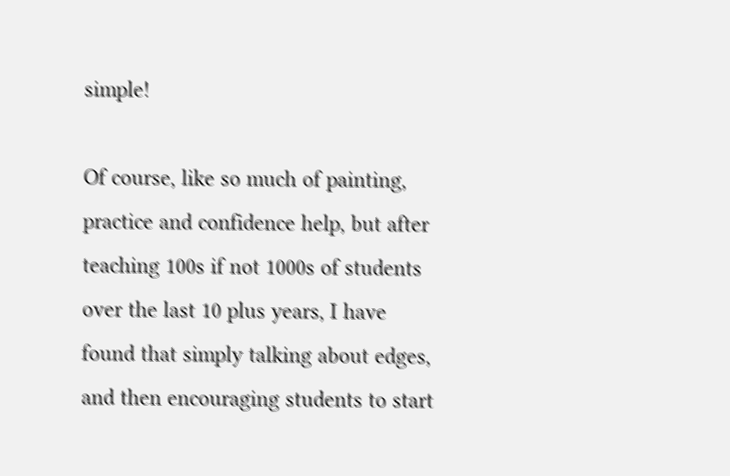simple!

Of course, like so much of painting, practice and confidence help, but after teaching 100s if not 1000s of students over the last 10 plus years, I have found that simply talking about edges, and then encouraging students to start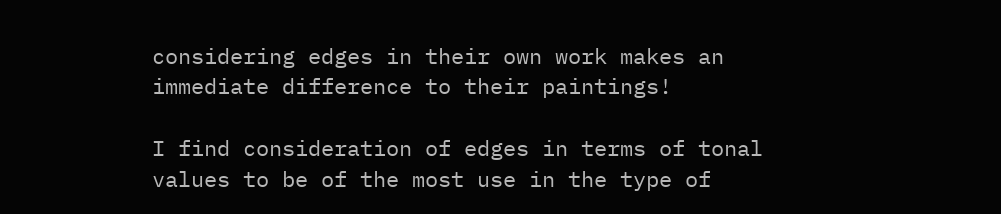considering edges in their own work makes an immediate difference to their paintings!

I find consideration of edges in terms of tonal values to be of the most use in the type of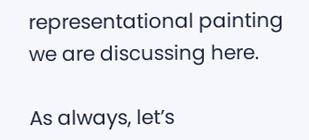representational painting we are discussing here.

As always, let’s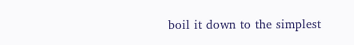boil it down to the simplest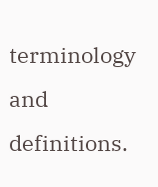terminology and definitions.